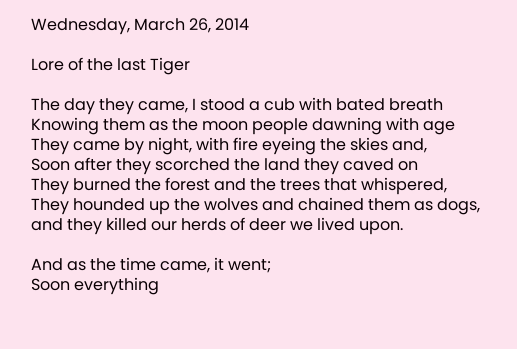Wednesday, March 26, 2014

Lore of the last Tiger

The day they came, I stood a cub with bated breath
Knowing them as the moon people dawning with age
They came by night, with fire eyeing the skies and,
Soon after they scorched the land they caved on
They burned the forest and the trees that whispered,
They hounded up the wolves and chained them as dogs,
and they killed our herds of deer we lived upon.

And as the time came, it went;
Soon everything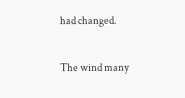had changed.

The wind many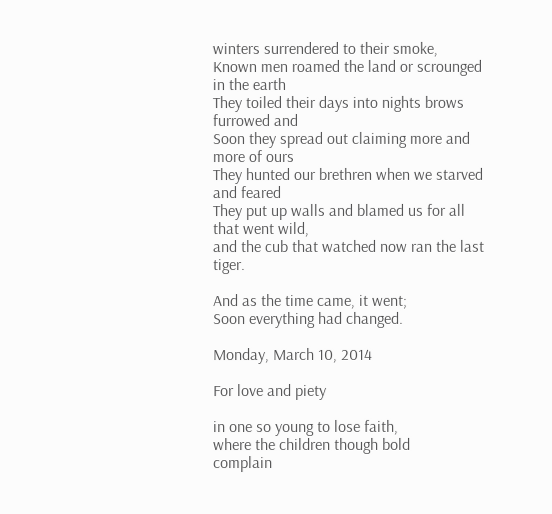winters surrendered to their smoke,
Known men roamed the land or scrounged in the earth
They toiled their days into nights brows furrowed and
Soon they spread out claiming more and more of ours
They hunted our brethren when we starved and feared
They put up walls and blamed us for all that went wild,
and the cub that watched now ran the last tiger.

And as the time came, it went;
Soon everything had changed.

Monday, March 10, 2014

For love and piety

in one so young to lose faith,
where the children though bold
complain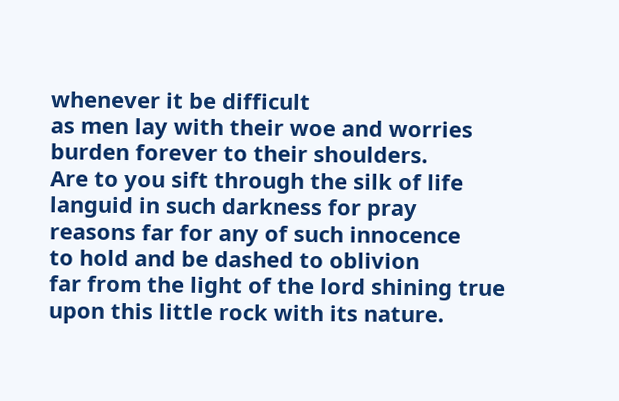whenever it be difficult
as men lay with their woe and worries
burden forever to their shoulders.
Are to you sift through the silk of life
languid in such darkness for pray
reasons far for any of such innocence
to hold and be dashed to oblivion
far from the light of the lord shining true
upon this little rock with its nature.